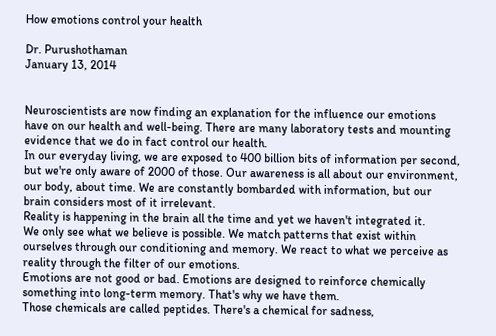How emotions control your health

Dr. Purushothaman
January 13, 2014


Neuroscientists are now finding an explanation for the influence our emotions have on our health and well-being. There are many laboratory tests and mounting evidence that we do in fact control our health.
In our everyday living, we are exposed to 400 billion bits of information per second, but we're only aware of 2000 of those. Our awareness is all about our environment, our body, about time. We are constantly bombarded with information, but our brain considers most of it irrelevant.
Reality is happening in the brain all the time and yet we haven't integrated it.
We only see what we believe is possible. We match patterns that exist within ourselves through our conditioning and memory. We react to what we perceive as reality through the filter of our emotions.
Emotions are not good or bad. Emotions are designed to reinforce chemically something into long-term memory. That's why we have them.
Those chemicals are called peptides. There's a chemical for sadness,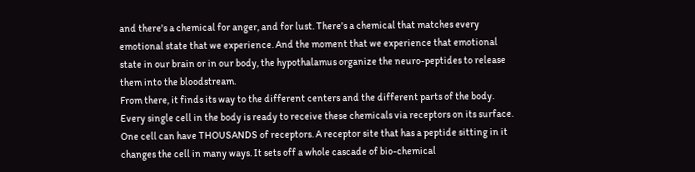and there's a chemical for anger, and for lust. There's a chemical that matches every emotional state that we experience. And the moment that we experience that emotional state in our brain or in our body, the hypothalamus organize the neuro-peptides to release them into the bloodstream.
From there, it finds its way to the different centers and the different parts of the body. Every single cell in the body is ready to receive these chemicals via receptors on its surface. One cell can have THOUSANDS of receptors. A receptor site that has a peptide sitting in it changes the cell in many ways. It sets off a whole cascade of bio-chemical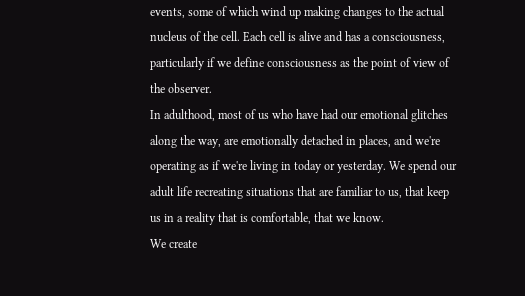events, some of which wind up making changes to the actual nucleus of the cell. Each cell is alive and has a consciousness, particularly if we define consciousness as the point of view of the observer.
In adulthood, most of us who have had our emotional glitches along the way, are emotionally detached in places, and we're operating as if we're living in today or yesterday. We spend our adult life recreating situations that are familiar to us, that keep us in a reality that is comfortable, that we know.
We create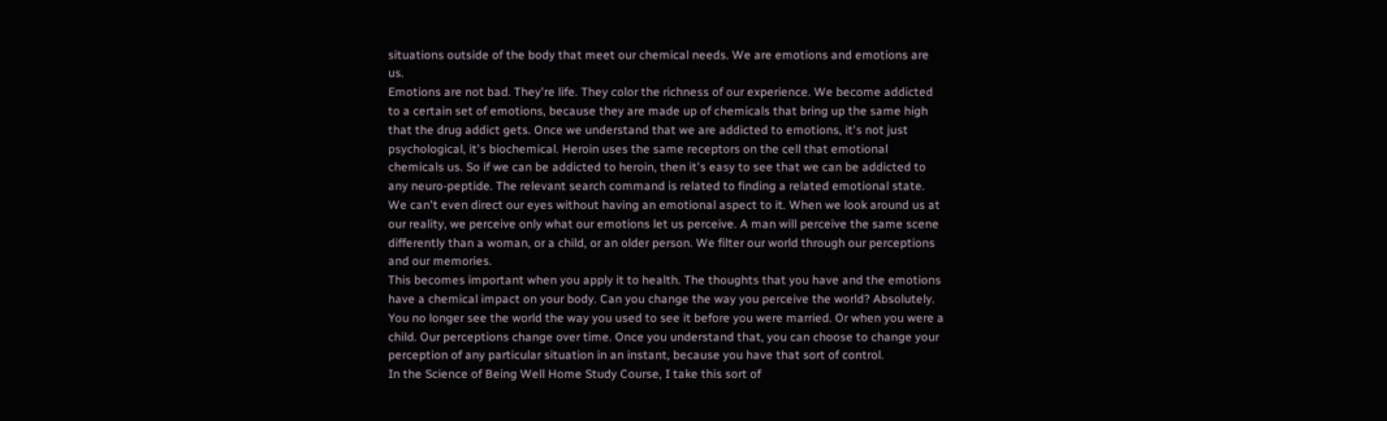situations outside of the body that meet our chemical needs. We are emotions and emotions are us.
Emotions are not bad. They're life. They color the richness of our experience. We become addicted to a certain set of emotions, because they are made up of chemicals that bring up the same high that the drug addict gets. Once we understand that we are addicted to emotions, it's not just psychological, it's biochemical. Heroin uses the same receptors on the cell that emotional chemicals us. So if we can be addicted to heroin, then it's easy to see that we can be addicted to any neuro-peptide. The relevant search command is related to finding a related emotional state. We can't even direct our eyes without having an emotional aspect to it. When we look around us at our reality, we perceive only what our emotions let us perceive. A man will perceive the same scene differently than a woman, or a child, or an older person. We filter our world through our perceptions and our memories.
This becomes important when you apply it to health. The thoughts that you have and the emotions have a chemical impact on your body. Can you change the way you perceive the world? Absolutely. You no longer see the world the way you used to see it before you were married. Or when you were a child. Our perceptions change over time. Once you understand that, you can choose to change your perception of any particular situation in an instant, because you have that sort of control.
In the Science of Being Well Home Study Course, I take this sort of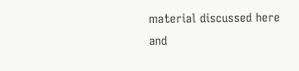material discussed here and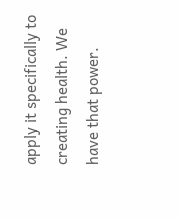apply it specifically to creating health. We have that power.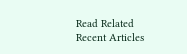Read Related Recent Articles